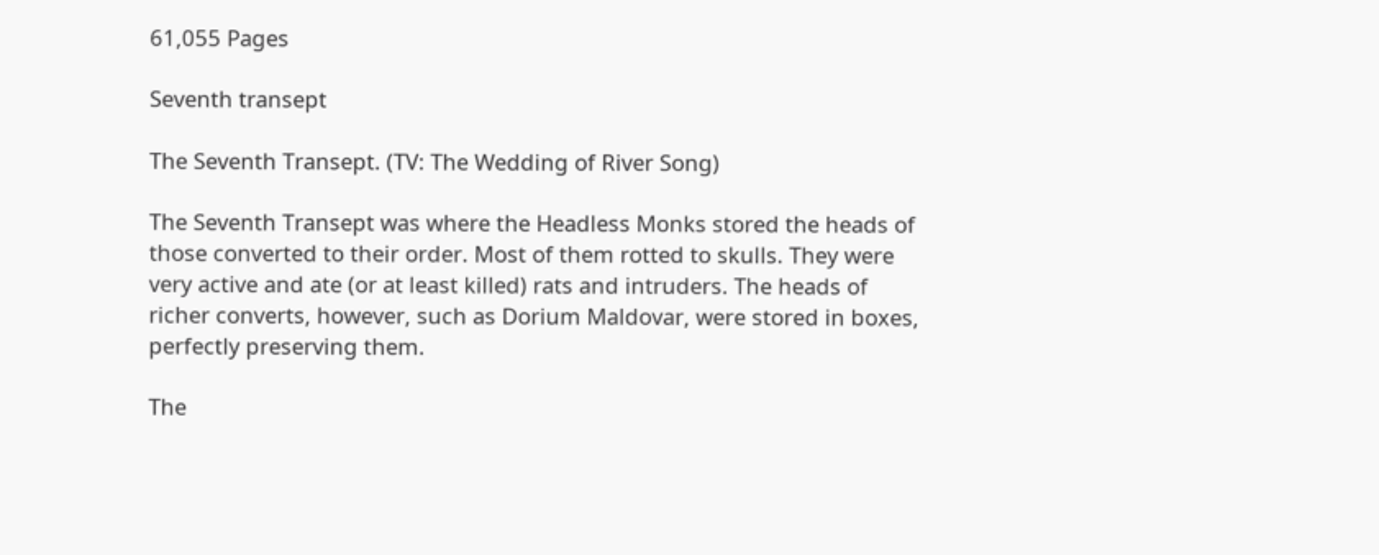61,055 Pages

Seventh transept

The Seventh Transept. (TV: The Wedding of River Song)

The Seventh Transept was where the Headless Monks stored the heads of those converted to their order. Most of them rotted to skulls. They were very active and ate (or at least killed) rats and intruders. The heads of richer converts, however, such as Dorium Maldovar, were stored in boxes, perfectly preserving them.

The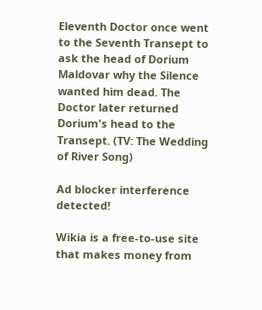Eleventh Doctor once went to the Seventh Transept to ask the head of Dorium Maldovar why the Silence wanted him dead. The Doctor later returned Dorium's head to the Transept. (TV: The Wedding of River Song)

Ad blocker interference detected!

Wikia is a free-to-use site that makes money from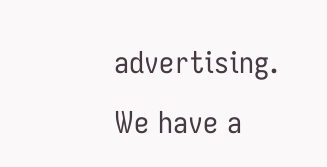advertising. We have a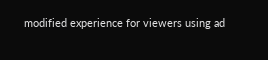modified experience for viewers using ad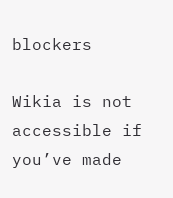blockers

Wikia is not accessible if you’ve made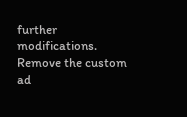further modifications. Remove the custom ad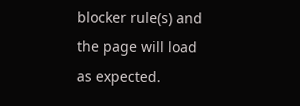blocker rule(s) and the page will load as expected.